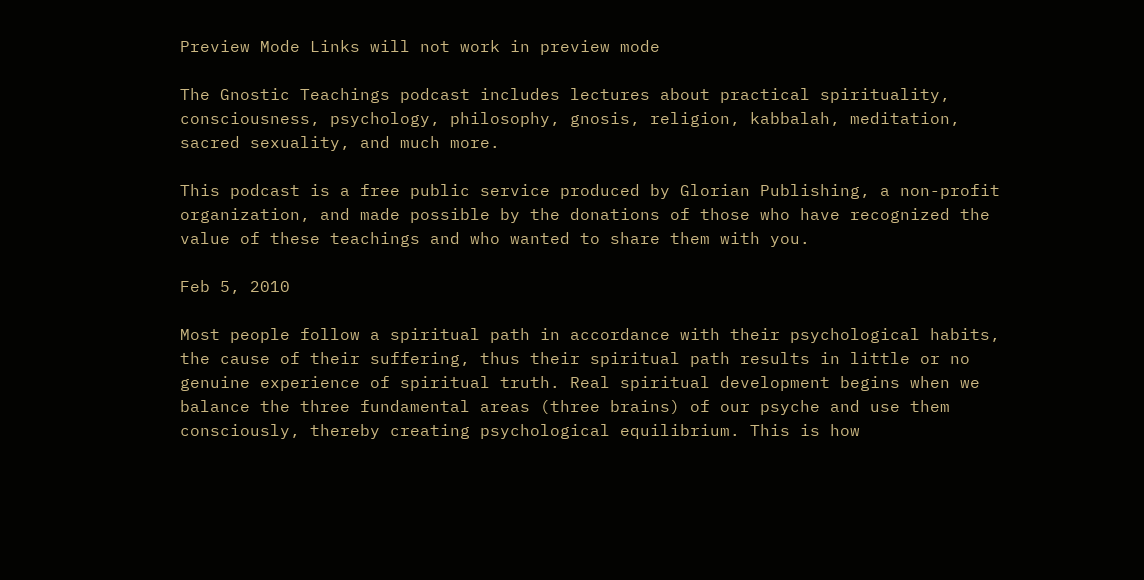Preview Mode Links will not work in preview mode

The Gnostic Teachings podcast includes lectures about practical spirituality, consciousness, psychology, philosophy, gnosis, religion, kabbalah, meditation, sacred sexuality, and much more.

This podcast is a free public service produced by Glorian Publishing, a non-profit organization, and made possible by the donations of those who have recognized the value of these teachings and who wanted to share them with you.

Feb 5, 2010

Most people follow a spiritual path in accordance with their psychological habits, the cause of their suffering, thus their spiritual path results in little or no genuine experience of spiritual truth. Real spiritual development begins when we balance the three fundamental areas (three brains) of our psyche and use them consciously, thereby creating psychological equilibrium. This is how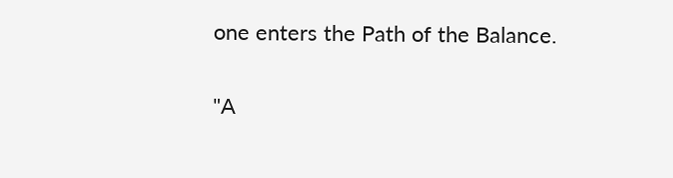one enters the Path of the Balance.

"A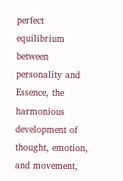perfect equilibrium between personality and Essence, the harmonious development of thought, emotion, and movement,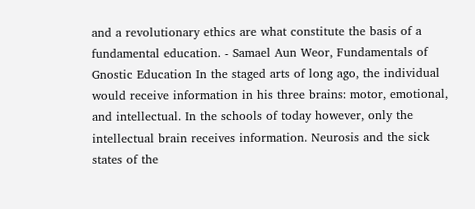and a revolutionary ethics are what constitute the basis of a fundamental education. - Samael Aun Weor, Fundamentals of Gnostic Education In the staged arts of long ago, the individual would receive information in his three brains: motor, emotional, and intellectual. In the schools of today however, only the intellectual brain receives information. Neurosis and the sick states of the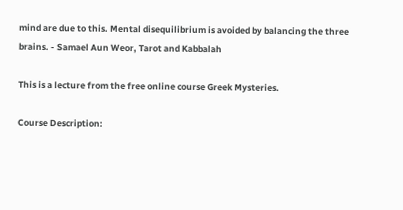mind are due to this. Mental disequilibrium is avoided by balancing the three brains. - Samael Aun Weor, Tarot and Kabbalah

This is a lecture from the free online course Greek Mysteries.

Course Description: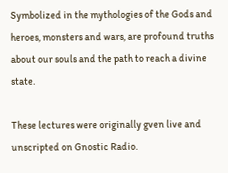Symbolized in the mythologies of the Gods and heroes, monsters and wars, are profound truths about our souls and the path to reach a divine state.

These lectures were originally gven live and unscripted on Gnostic Radio.